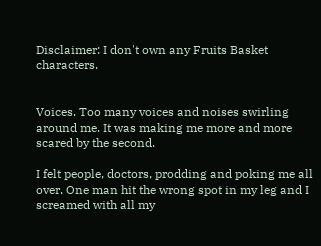Disclaimer: I don't own any Fruits Basket characters.


Voices. Too many voices and noises swirling around me. It was making me more and more scared by the second.

I felt people, doctors, prodding and poking me all over. One man hit the wrong spot in my leg and I screamed with all my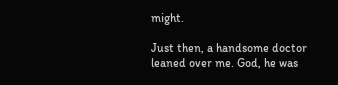might.

Just then, a handsome doctor leaned over me. God, he was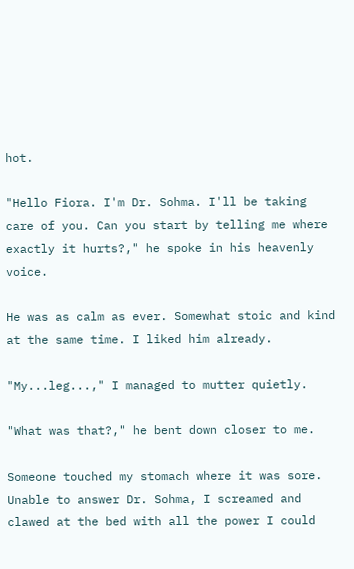hot.

"Hello Fiora. I'm Dr. Sohma. I'll be taking care of you. Can you start by telling me where exactly it hurts?," he spoke in his heavenly voice.

He was as calm as ever. Somewhat stoic and kind at the same time. I liked him already.

"My...leg...," I managed to mutter quietly.

"What was that?," he bent down closer to me.

Someone touched my stomach where it was sore. Unable to answer Dr. Sohma, I screamed and clawed at the bed with all the power I could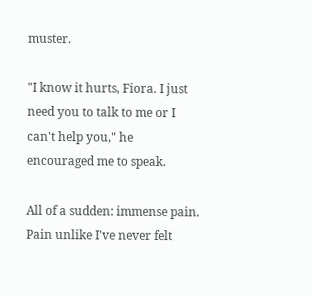muster.

"I know it hurts, Fiora. I just need you to talk to me or I can't help you," he encouraged me to speak.

All of a sudden: immense pain. Pain unlike I've never felt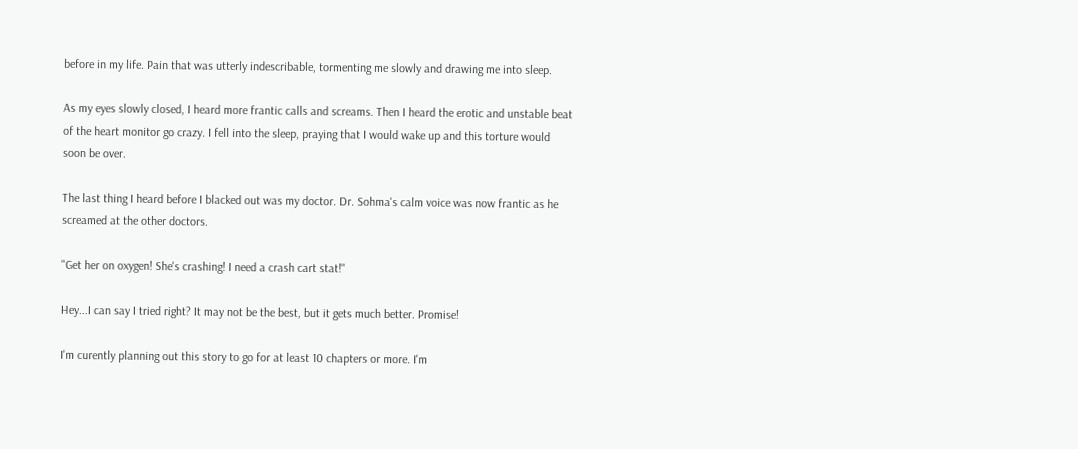before in my life. Pain that was utterly indescribable, tormenting me slowly and drawing me into sleep.

As my eyes slowly closed, I heard more frantic calls and screams. Then I heard the erotic and unstable beat of the heart monitor go crazy. I fell into the sleep, praying that I would wake up and this torture would soon be over.

The last thing I heard before I blacked out was my doctor. Dr. Sohma's calm voice was now frantic as he screamed at the other doctors.

"Get her on oxygen! She's crashing! I need a crash cart stat!"

Hey...I can say I tried right? It may not be the best, but it gets much better. Promise!

I'm curently planning out this story to go for at least 10 chapters or more. I'm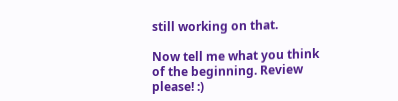still working on that.

Now tell me what you think of the beginning. Review please! :)